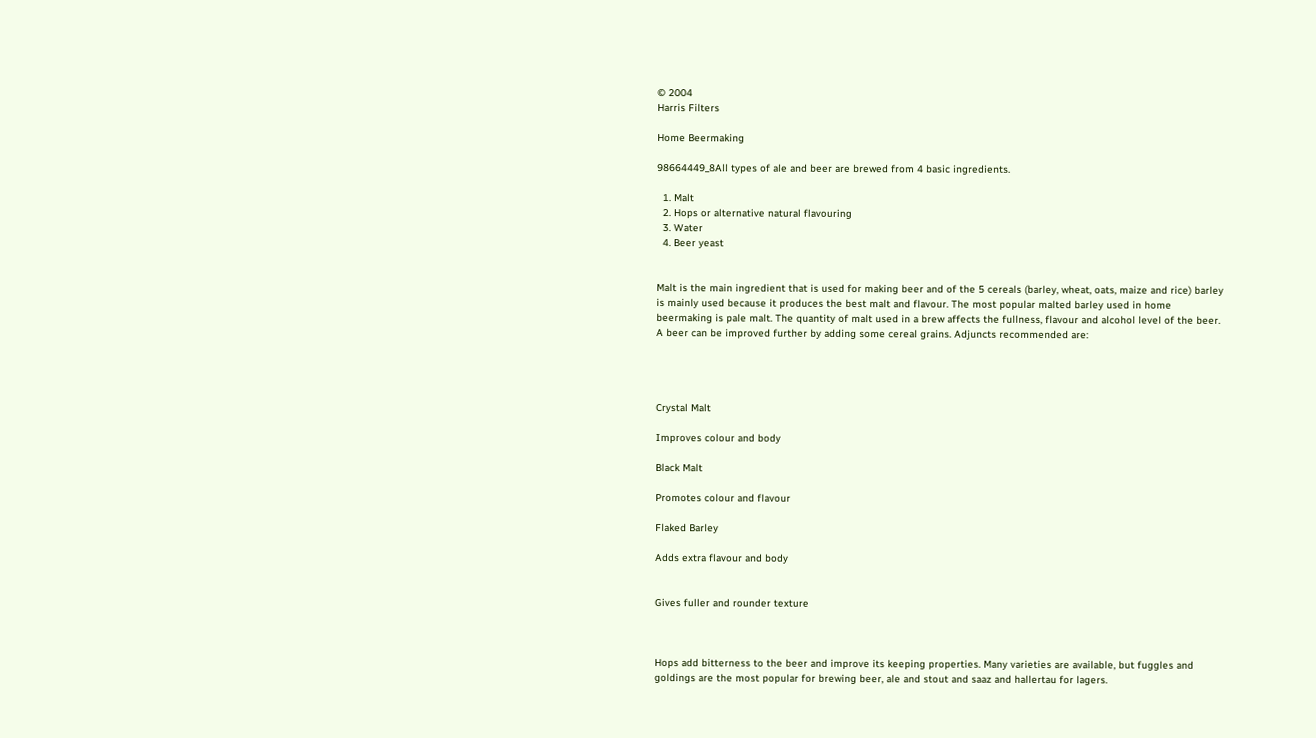© 2004
Harris Filters

Home Beermaking

98664449_8All types of ale and beer are brewed from 4 basic ingredients.

  1. Malt
  2. Hops or alternative natural flavouring
  3. Water
  4. Beer yeast


Malt is the main ingredient that is used for making beer and of the 5 cereals (barley, wheat, oats, maize and rice) barley is mainly used because it produces the best malt and flavour. The most popular malted barley used in home beermaking is pale malt. The quantity of malt used in a brew affects the fullness, flavour and alcohol level of the beer. A beer can be improved further by adding some cereal grains. Adjuncts recommended are:




Crystal Malt

Improves colour and body

Black Malt

Promotes colour and flavour

Flaked Barley

Adds extra flavour and body


Gives fuller and rounder texture



Hops add bitterness to the beer and improve its keeping properties. Many varieties are available, but fuggles and goldings are the most popular for brewing beer, ale and stout and saaz and hallertau for lagers.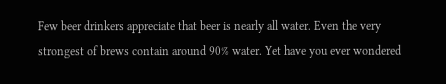Few beer drinkers appreciate that beer is nearly all water. Even the very strongest of brews contain around 90% water. Yet have you ever wondered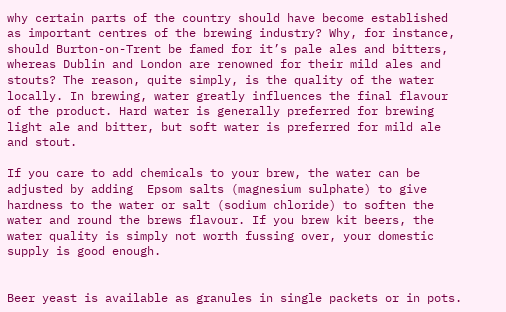why certain parts of the country should have become established as important centres of the brewing industry? Why, for instance, should Burton-on-Trent be famed for it’s pale ales and bitters, whereas Dublin and London are renowned for their mild ales and stouts? The reason, quite simply, is the quality of the water locally. In brewing, water greatly influences the final flavour of the product. Hard water is generally preferred for brewing light ale and bitter, but soft water is preferred for mild ale and stout.

If you care to add chemicals to your brew, the water can be adjusted by adding  Epsom salts (magnesium sulphate) to give hardness to the water or salt (sodium chloride) to soften the water and round the brews flavour. If you brew kit beers, the water quality is simply not worth fussing over, your domestic supply is good enough.


Beer yeast is available as granules in single packets or in pots.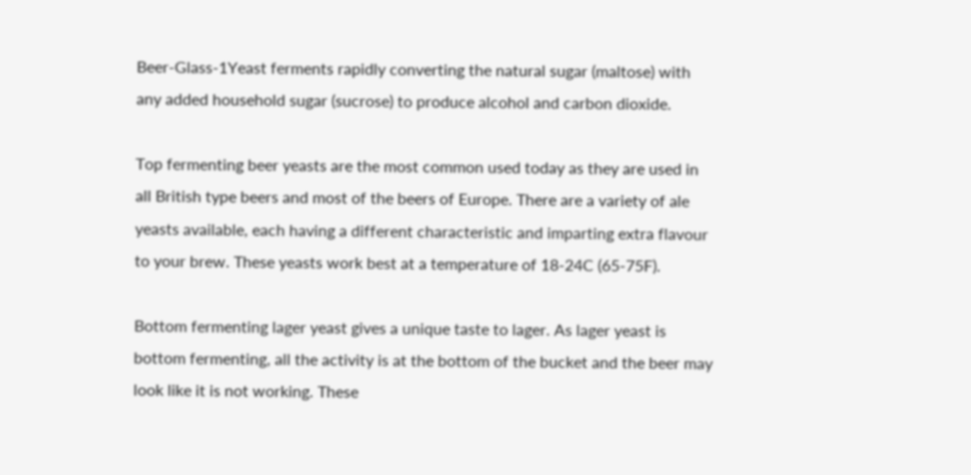Beer-Glass-1Yeast ferments rapidly converting the natural sugar (maltose) with any added household sugar (sucrose) to produce alcohol and carbon dioxide.

Top fermenting beer yeasts are the most common used today as they are used in all British type beers and most of the beers of Europe. There are a variety of ale yeasts available, each having a different characteristic and imparting extra flavour to your brew. These yeasts work best at a temperature of 18-24C (65-75F).

Bottom fermenting lager yeast gives a unique taste to lager. As lager yeast is bottom fermenting, all the activity is at the bottom of the bucket and the beer may look like it is not working. These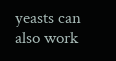yeasts can also work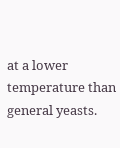at a lower temperature than general yeasts.